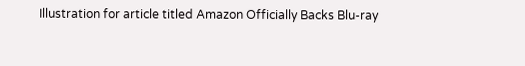Illustration for article titled Amazon Officially Backs Blu-ray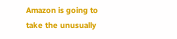Amazon is going to take the unusually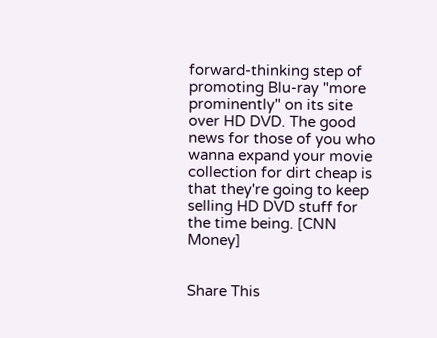forward-thinking step of promoting Blu-ray "more prominently" on its site over HD DVD. The good news for those of you who wanna expand your movie collection for dirt cheap is that they're going to keep selling HD DVD stuff for the time being. [CNN Money]


Share This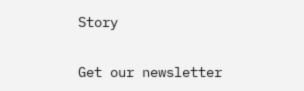Story

Get our newsletter